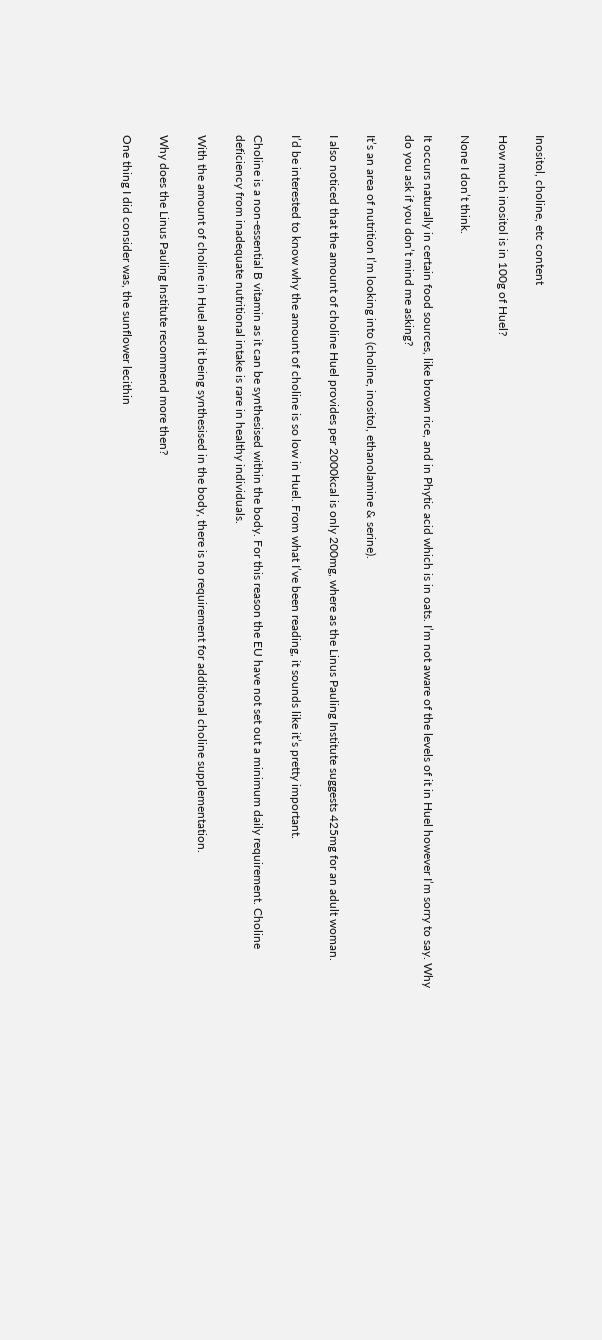Inositol, choline, etc content

How much inositol is in 100g of Huel?

None I don’t think.

It occurs naturally in certain food sources, like brown rice, and in Phytic acid which is in oats. I’m not aware of the levels of it in Huel however I’m sorry to say. Why do you ask if you don’t mind me asking?

It’s an area of nutrition I’m looking into (choline, inositol, ethanolamine & serine).

I also noticed that the amount of choline Huel provides per 2000kcal is only 200mg, where as the Linus Pauling Institute suggests 425mg for an adult woman.

I’d be interested to know why the amount of choline is so low in Huel. From what I’ve been reading, it sounds like it’s pretty important.

Choline is a non-essential B vitamin as it can be synthesised within the body. For this reason the EU have not set out a minimum daily requirement. Choline deficiency from inadequate nutritional intake is rare in healthy individuals.

With the amount of choline in Huel and it being synthesised in the body, there is no requirement for additional choline supplementation.

Why does the Linus Pauling Institute recommend more then?

One thing I did consider was, the sunflower lecithin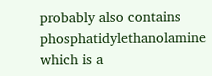probably also contains phosphatidylethanolamine which is a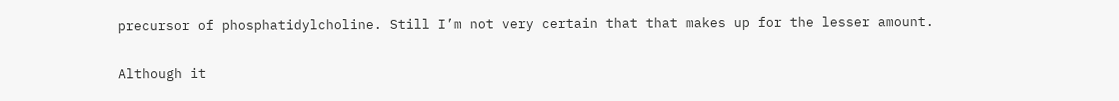precursor of phosphatidylcholine. Still I’m not very certain that that makes up for the lesser amount.

Although it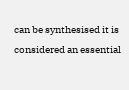can be synthesised it is considered an essential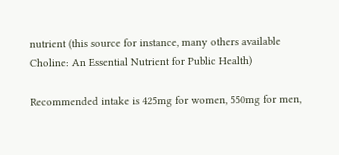nutrient (this source for instance, many others available Choline: An Essential Nutrient for Public Health)

Recommended intake is 425mg for women, 550mg for men,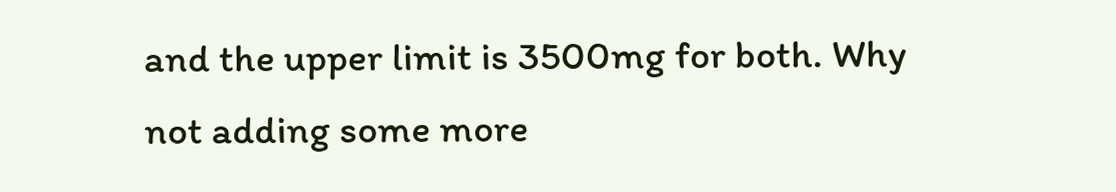and the upper limit is 3500mg for both. Why not adding some more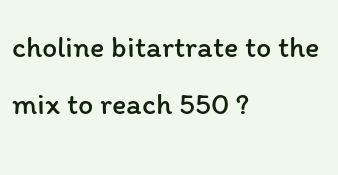choline bitartrate to the mix to reach 550 ?